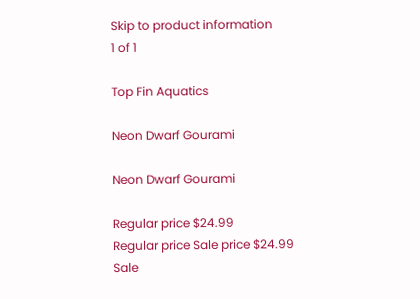Skip to product information
1 of 1

Top Fin Aquatics

Neon Dwarf Gourami

Neon Dwarf Gourami

Regular price $24.99
Regular price Sale price $24.99
Sale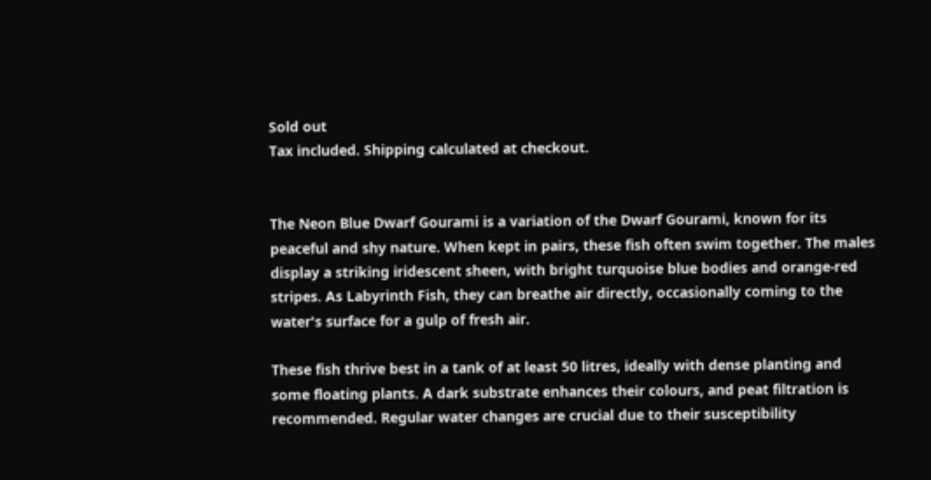Sold out
Tax included. Shipping calculated at checkout.


The Neon Blue Dwarf Gourami is a variation of the Dwarf Gourami, known for its peaceful and shy nature. When kept in pairs, these fish often swim together. The males display a striking iridescent sheen, with bright turquoise blue bodies and orange-red stripes. As Labyrinth Fish, they can breathe air directly, occasionally coming to the water's surface for a gulp of fresh air.

These fish thrive best in a tank of at least 50 litres, ideally with dense planting and some floating plants. A dark substrate enhances their colours, and peat filtration is recommended. Regular water changes are crucial due to their susceptibility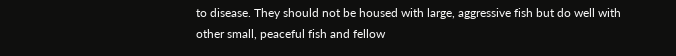to disease. They should not be housed with large, aggressive fish but do well with other small, peaceful fish and fellow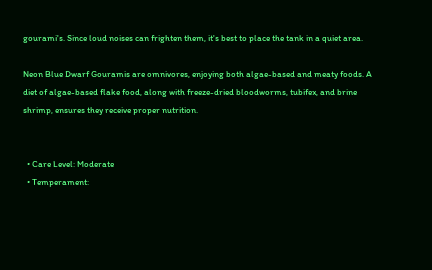gourami's. Since loud noises can frighten them, it's best to place the tank in a quiet area.

Neon Blue Dwarf Gouramis are omnivores, enjoying both algae-based and meaty foods. A diet of algae-based flake food, along with freeze-dried bloodworms, tubifex, and brine shrimp, ensures they receive proper nutrition.


  • Care Level: Moderate
  • Temperament: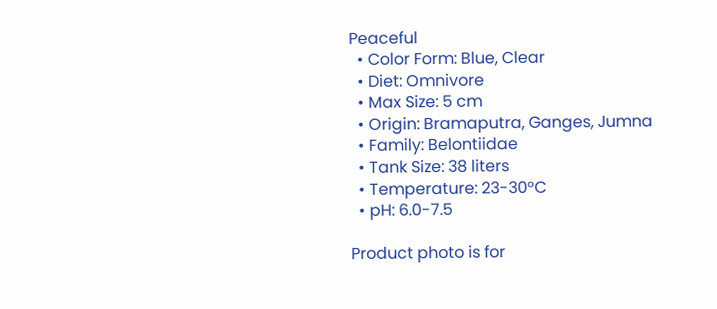Peaceful
  • Color Form: Blue, Clear
  • Diet: Omnivore
  • Max Size: 5 cm
  • Origin: Bramaputra, Ganges, Jumna
  • Family: Belontiidae
  • Tank Size: 38 liters
  • Temperature: 23-30°C
  • pH: 6.0-7.5

Product photo is for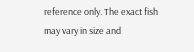reference only. The exact fish may vary in size and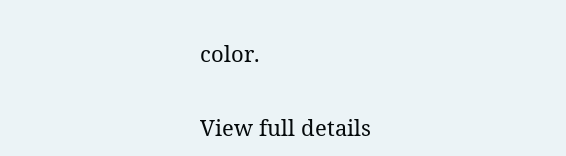color.

View full details